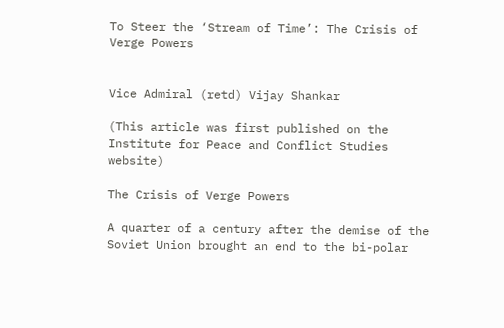To Steer the ‘Stream of Time’: The Crisis of Verge Powers


Vice Admiral (retd) Vijay Shankar

(This article was first published on the Institute for Peace and Conflict Studies website)

The Crisis of Verge Powers

A quarter of a century after the demise of the Soviet Union brought an end to the bi-polar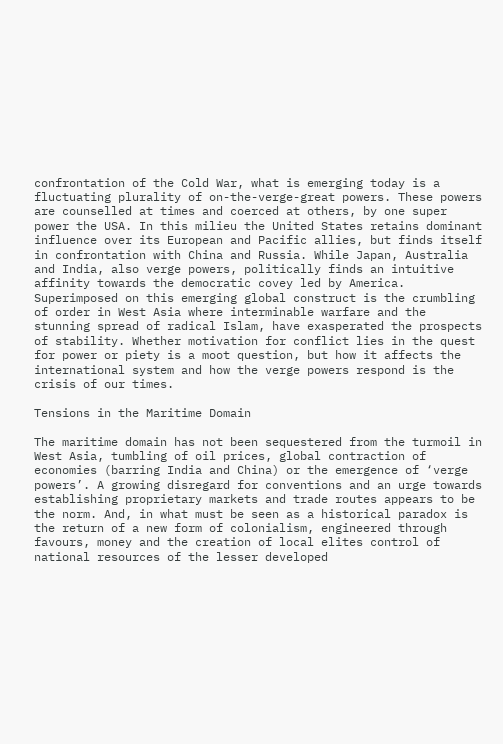confrontation of the Cold War, what is emerging today is a fluctuating plurality of on-the-verge-great powers. These powers are counselled at times and coerced at others, by one super power the USA. In this milieu the United States retains dominant influence over its European and Pacific allies, but finds itself in confrontation with China and Russia. While Japan, Australia and India, also verge powers, politically finds an intuitive affinity towards the democratic covey led by America. Superimposed on this emerging global construct is the crumbling of order in West Asia where interminable warfare and the stunning spread of radical Islam, have exasperated the prospects of stability. Whether motivation for conflict lies in the quest for power or piety is a moot question, but how it affects the international system and how the verge powers respond is the crisis of our times.

Tensions in the Maritime Domain

The maritime domain has not been sequestered from the turmoil in West Asia, tumbling of oil prices, global contraction of economies (barring India and China) or the emergence of ‘verge powers’. A growing disregard for conventions and an urge towards establishing proprietary markets and trade routes appears to be the norm. And, in what must be seen as a historical paradox is the return of a new form of colonialism, engineered through favours, money and the creation of local elites control of national resources of the lesser developed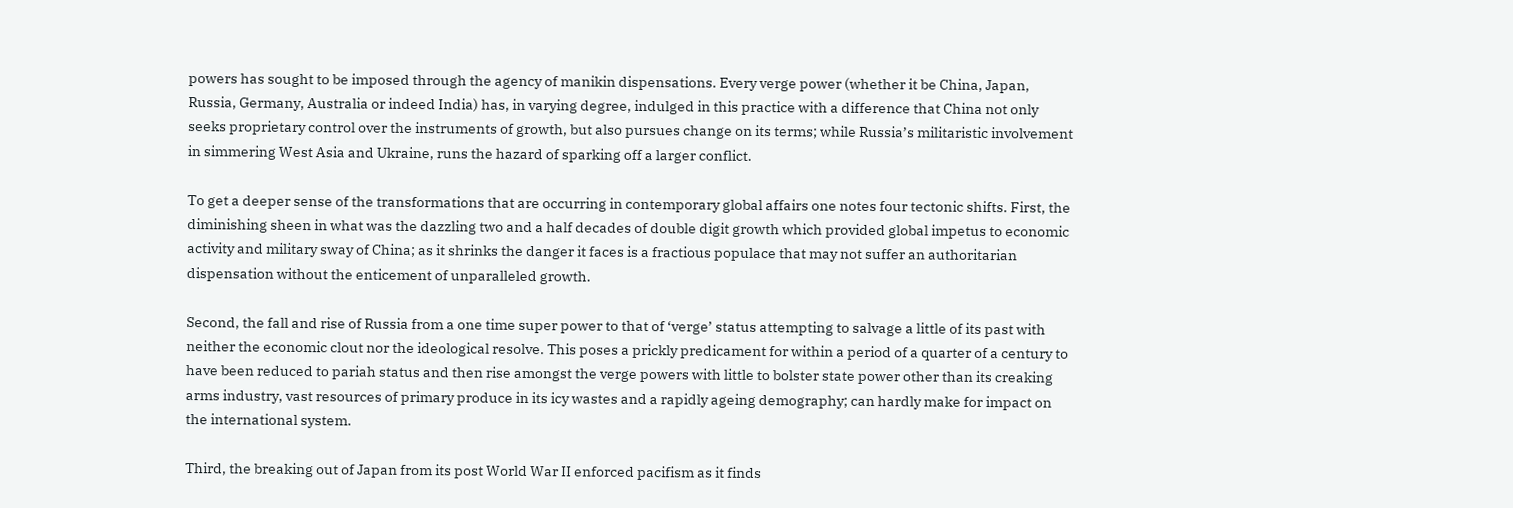powers has sought to be imposed through the agency of manikin dispensations. Every verge power (whether it be China, Japan, Russia, Germany, Australia or indeed India) has, in varying degree, indulged in this practice with a difference that China not only seeks proprietary control over the instruments of growth, but also pursues change on its terms; while Russia’s militaristic involvement in simmering West Asia and Ukraine, runs the hazard of sparking off a larger conflict.

To get a deeper sense of the transformations that are occurring in contemporary global affairs one notes four tectonic shifts. First, the diminishing sheen in what was the dazzling two and a half decades of double digit growth which provided global impetus to economic activity and military sway of China; as it shrinks the danger it faces is a fractious populace that may not suffer an authoritarian dispensation without the enticement of unparalleled growth.

Second, the fall and rise of Russia from a one time super power to that of ‘verge’ status attempting to salvage a little of its past with neither the economic clout nor the ideological resolve. This poses a prickly predicament for within a period of a quarter of a century to have been reduced to pariah status and then rise amongst the verge powers with little to bolster state power other than its creaking arms industry, vast resources of primary produce in its icy wastes and a rapidly ageing demography; can hardly make for impact on the international system.

Third, the breaking out of Japan from its post World War II enforced pacifism as it finds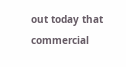out today that commercial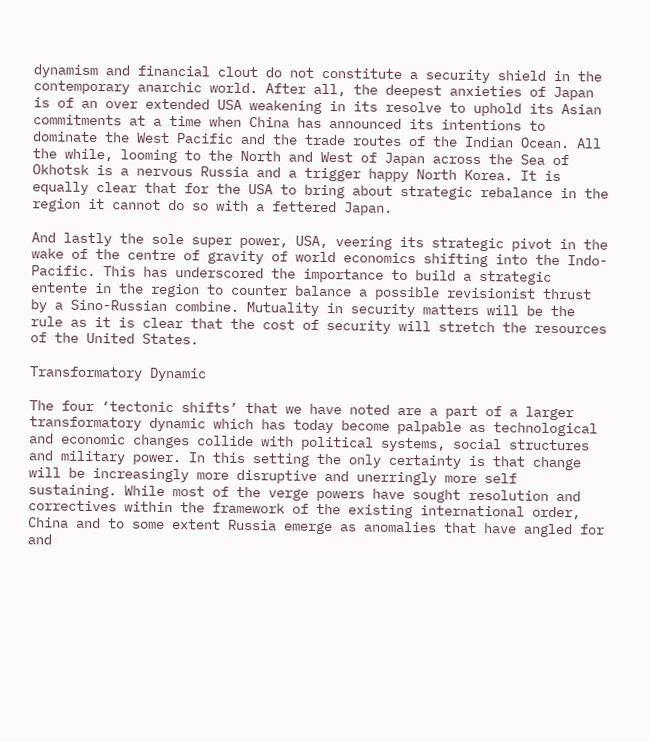dynamism and financial clout do not constitute a security shield in the contemporary anarchic world. After all, the deepest anxieties of Japan is of an over extended USA weakening in its resolve to uphold its Asian commitments at a time when China has announced its intentions to dominate the West Pacific and the trade routes of the Indian Ocean. All the while, looming to the North and West of Japan across the Sea of Okhotsk is a nervous Russia and a trigger happy North Korea. It is equally clear that for the USA to bring about strategic rebalance in the region it cannot do so with a fettered Japan.

And lastly the sole super power, USA, veering its strategic pivot in the wake of the centre of gravity of world economics shifting into the Indo-Pacific. This has underscored the importance to build a strategic entente in the region to counter balance a possible revisionist thrust by a Sino-Russian combine. Mutuality in security matters will be the rule as it is clear that the cost of security will stretch the resources of the United States.

Transformatory Dynamic

The four ‘tectonic shifts’ that we have noted are a part of a larger transformatory dynamic which has today become palpable as technological and economic changes collide with political systems, social structures and military power. In this setting the only certainty is that change will be increasingly more disruptive and unerringly more self sustaining. While most of the verge powers have sought resolution and correctives within the framework of the existing international order, China and to some extent Russia emerge as anomalies that have angled for and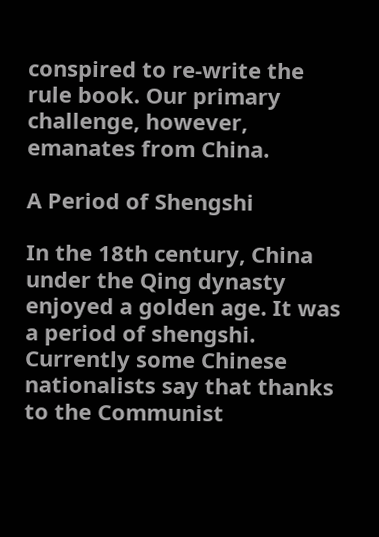conspired to re-write the rule book. Our primary challenge, however, emanates from China.

A Period of Shengshi

In the 18th century, China under the Qing dynasty enjoyed a golden age. It was a period of shengshi. Currently some Chinese nationalists say that thanks to the Communist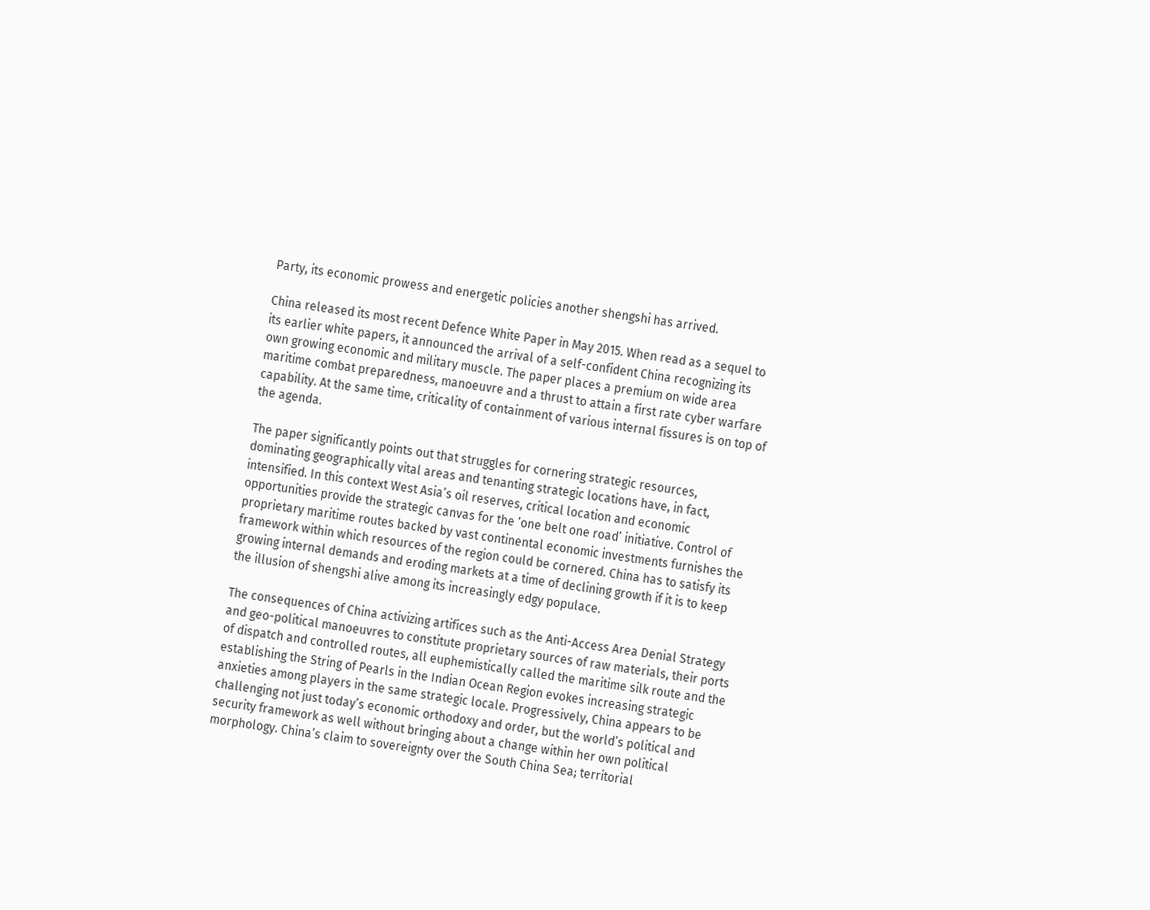Party, its economic prowess and energetic policies another shengshi has arrived.

China released its most recent Defence White Paper in May 2015. When read as a sequel to its earlier white papers, it announced the arrival of a self-confident China recognizing its own growing economic and military muscle. The paper places a premium on wide area maritime combat preparedness, manoeuvre and a thrust to attain a first rate cyber warfare capability. At the same time, criticality of containment of various internal fissures is on top of the agenda.

The paper significantly points out that struggles for cornering strategic resources, dominating geographically vital areas and tenanting strategic locations have, in fact, intensified. In this context West Asia’s oil reserves, critical location and economic opportunities provide the strategic canvas for the ‘one belt one road’ initiative. Control of proprietary maritime routes backed by vast continental economic investments furnishes the framework within which resources of the region could be cornered. China has to satisfy its growing internal demands and eroding markets at a time of declining growth if it is to keep the illusion of shengshi alive among its increasingly edgy populace.

The consequences of China activizing artifices such as the Anti-Access Area Denial Strategy and geo-political manoeuvres to constitute proprietary sources of raw materials, their ports of dispatch and controlled routes, all euphemistically called the maritime silk route and the establishing the String of Pearls in the Indian Ocean Region evokes increasing strategic anxieties among players in the same strategic locale. Progressively, China appears to be challenging not just today’s economic orthodoxy and order, but the world’s political and security framework as well without bringing about a change within her own political morphology. China’s claim to sovereignty over the South China Sea; territorial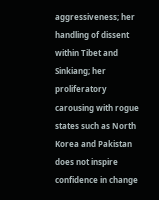aggressiveness; her handling of dissent within Tibet and Sinkiang; her proliferatory carousing with rogue states such as North Korea and Pakistan does not inspire confidence in change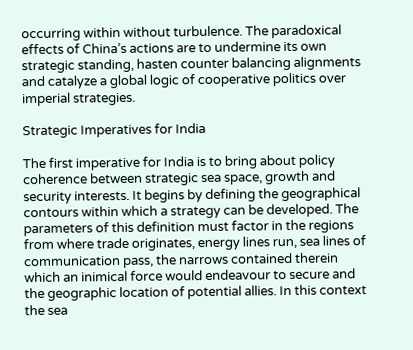occurring within without turbulence. The paradoxical effects of China’s actions are to undermine its own strategic standing, hasten counter balancing alignments and catalyze a global logic of cooperative politics over imperial strategies.

Strategic Imperatives for India

The first imperative for India is to bring about policy coherence between strategic sea space, growth and security interests. It begins by defining the geographical contours within which a strategy can be developed. The parameters of this definition must factor in the regions from where trade originates, energy lines run, sea lines of communication pass, the narrows contained therein which an inimical force would endeavour to secure and the geographic location of potential allies. In this context the sea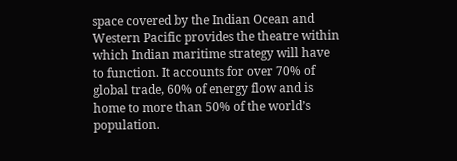space covered by the Indian Ocean and Western Pacific provides the theatre within which Indian maritime strategy will have to function. It accounts for over 70% of global trade, 60% of energy flow and is home to more than 50% of the world’s population.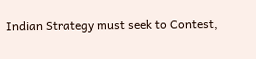Indian Strategy must seek to Contest,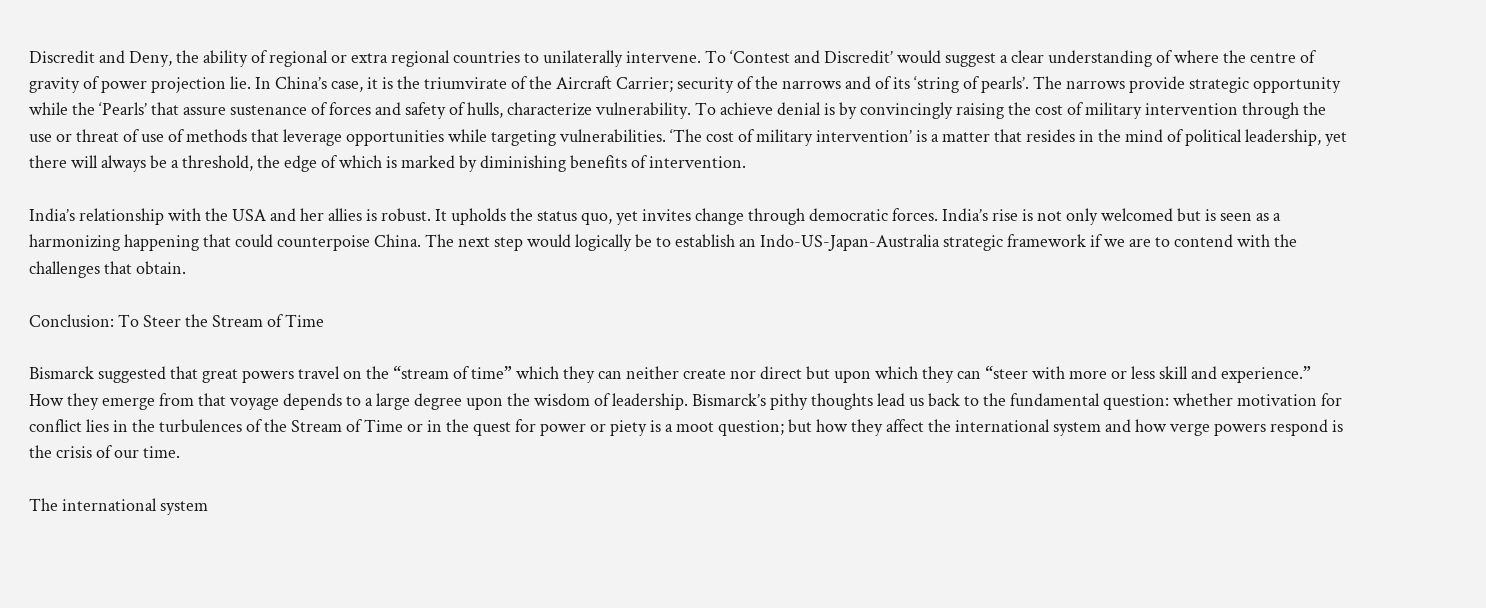Discredit and Deny, the ability of regional or extra regional countries to unilaterally intervene. To ‘Contest and Discredit’ would suggest a clear understanding of where the centre of gravity of power projection lie. In China’s case, it is the triumvirate of the Aircraft Carrier; security of the narrows and of its ‘string of pearls’. The narrows provide strategic opportunity while the ‘Pearls’ that assure sustenance of forces and safety of hulls, characterize vulnerability. To achieve denial is by convincingly raising the cost of military intervention through the use or threat of use of methods that leverage opportunities while targeting vulnerabilities. ‘The cost of military intervention’ is a matter that resides in the mind of political leadership, yet there will always be a threshold, the edge of which is marked by diminishing benefits of intervention.

India’s relationship with the USA and her allies is robust. It upholds the status quo, yet invites change through democratic forces. India’s rise is not only welcomed but is seen as a harmonizing happening that could counterpoise China. The next step would logically be to establish an Indo-US-Japan-Australia strategic framework if we are to contend with the challenges that obtain.

Conclusion: To Steer the Stream of Time

Bismarck suggested that great powers travel on the “stream of time” which they can neither create nor direct but upon which they can “steer with more or less skill and experience.” How they emerge from that voyage depends to a large degree upon the wisdom of leadership. Bismarck’s pithy thoughts lead us back to the fundamental question: whether motivation for conflict lies in the turbulences of the Stream of Time or in the quest for power or piety is a moot question; but how they affect the international system and how verge powers respond is the crisis of our time.

The international system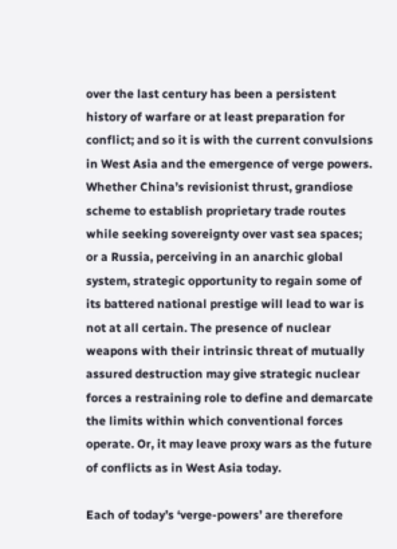over the last century has been a persistent history of warfare or at least preparation for conflict; and so it is with the current convulsions in West Asia and the emergence of verge powers. Whether China’s revisionist thrust, grandiose scheme to establish proprietary trade routes while seeking sovereignty over vast sea spaces; or a Russia, perceiving in an anarchic global system, strategic opportunity to regain some of its battered national prestige will lead to war is not at all certain. The presence of nuclear weapons with their intrinsic threat of mutually assured destruction may give strategic nuclear forces a restraining role to define and demarcate the limits within which conventional forces operate. Or, it may leave proxy wars as the future of conflicts as in West Asia today.

Each of today’s ‘verge-powers’ are therefore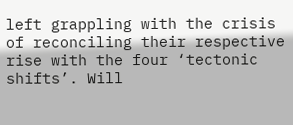left grappling with the crisis of reconciling their respective rise with the four ‘tectonic shifts’. Will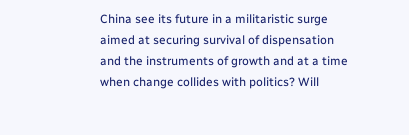China see its future in a militaristic surge aimed at securing survival of dispensation and the instruments of growth and at a time when change collides with politics? Will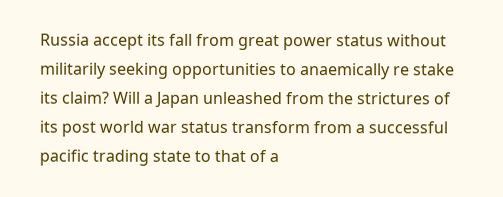Russia accept its fall from great power status without militarily seeking opportunities to anaemically re stake its claim? Will a Japan unleashed from the strictures of its post world war status transform from a successful pacific trading state to that of a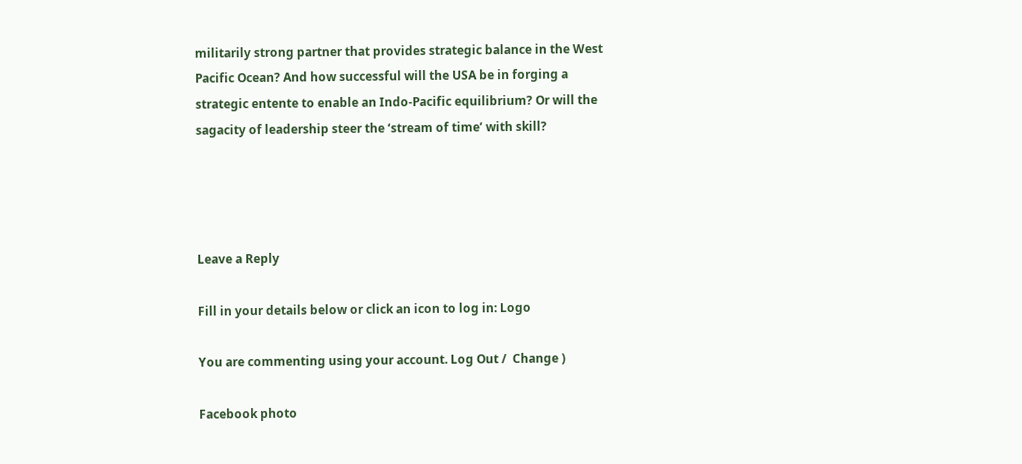militarily strong partner that provides strategic balance in the West Pacific Ocean? And how successful will the USA be in forging a strategic entente to enable an Indo-Pacific equilibrium? Or will the sagacity of leadership steer the ‘stream of time’ with skill?




Leave a Reply

Fill in your details below or click an icon to log in: Logo

You are commenting using your account. Log Out /  Change )

Facebook photo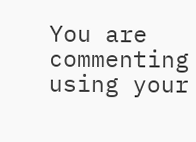You are commenting using your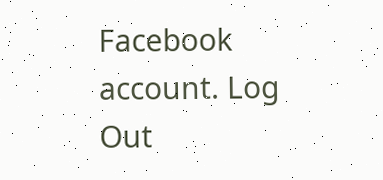Facebook account. Log Out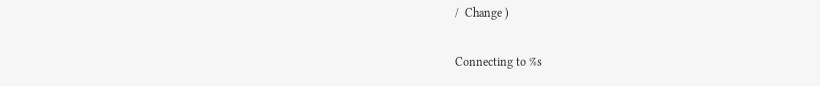/  Change )

Connecting to %s